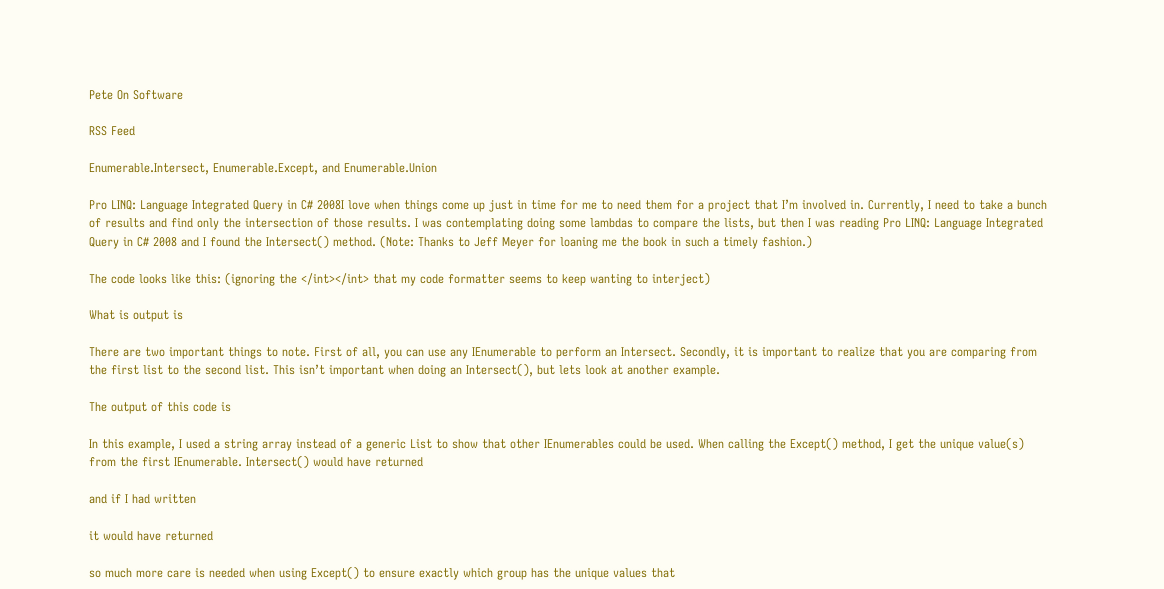Pete On Software

RSS Feed

Enumerable.Intersect, Enumerable.Except, and Enumerable.Union

Pro LINQ: Language Integrated Query in C# 2008I love when things come up just in time for me to need them for a project that I’m involved in. Currently, I need to take a bunch of results and find only the intersection of those results. I was contemplating doing some lambdas to compare the lists, but then I was reading Pro LINQ: Language Integrated Query in C# 2008 and I found the Intersect() method. (Note: Thanks to Jeff Meyer for loaning me the book in such a timely fashion.)

The code looks like this: (ignoring the </int></int> that my code formatter seems to keep wanting to interject)

What is output is

There are two important things to note. First of all, you can use any IEnumerable to perform an Intersect. Secondly, it is important to realize that you are comparing from the first list to the second list. This isn’t important when doing an Intersect(), but lets look at another example.

The output of this code is

In this example, I used a string array instead of a generic List to show that other IEnumerables could be used. When calling the Except() method, I get the unique value(s) from the first IEnumerable. Intersect() would have returned

and if I had written

it would have returned

so much more care is needed when using Except() to ensure exactly which group has the unique values that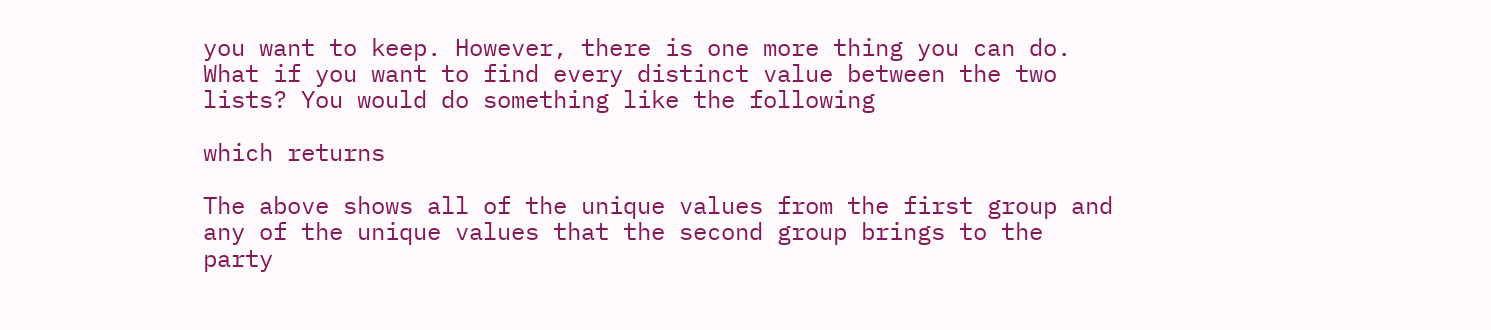you want to keep. However, there is one more thing you can do. What if you want to find every distinct value between the two lists? You would do something like the following

which returns

The above shows all of the unique values from the first group and any of the unique values that the second group brings to the party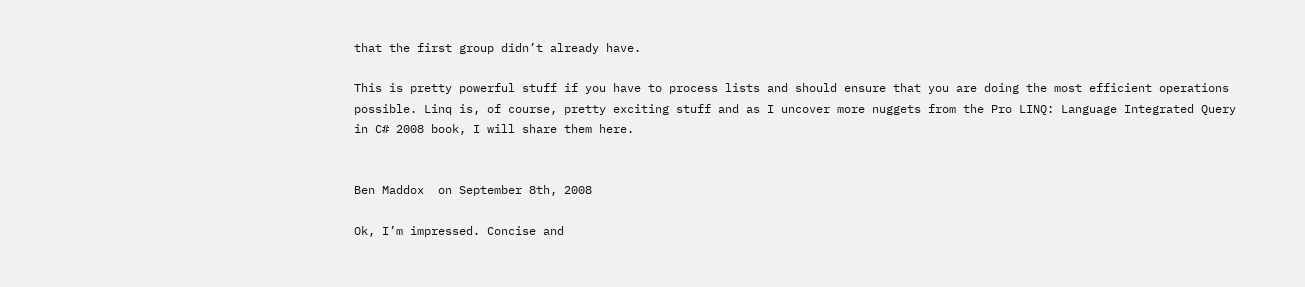that the first group didn’t already have.

This is pretty powerful stuff if you have to process lists and should ensure that you are doing the most efficient operations possible. Linq is, of course, pretty exciting stuff and as I uncover more nuggets from the Pro LINQ: Language Integrated Query in C# 2008 book, I will share them here.


Ben Maddox  on September 8th, 2008

Ok, I’m impressed. Concise and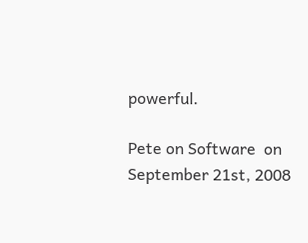powerful.

Pete on Software  on September 21st, 2008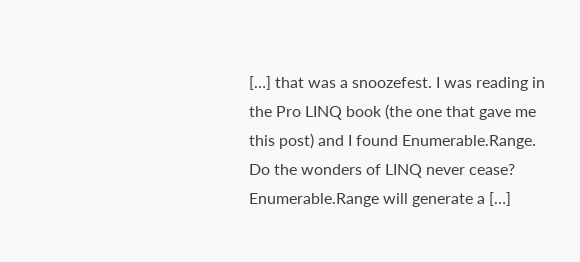[…] that was a snoozefest. I was reading in the Pro LINQ book (the one that gave me this post) and I found Enumerable.Range. Do the wonders of LINQ never cease? Enumerable.Range will generate a […]